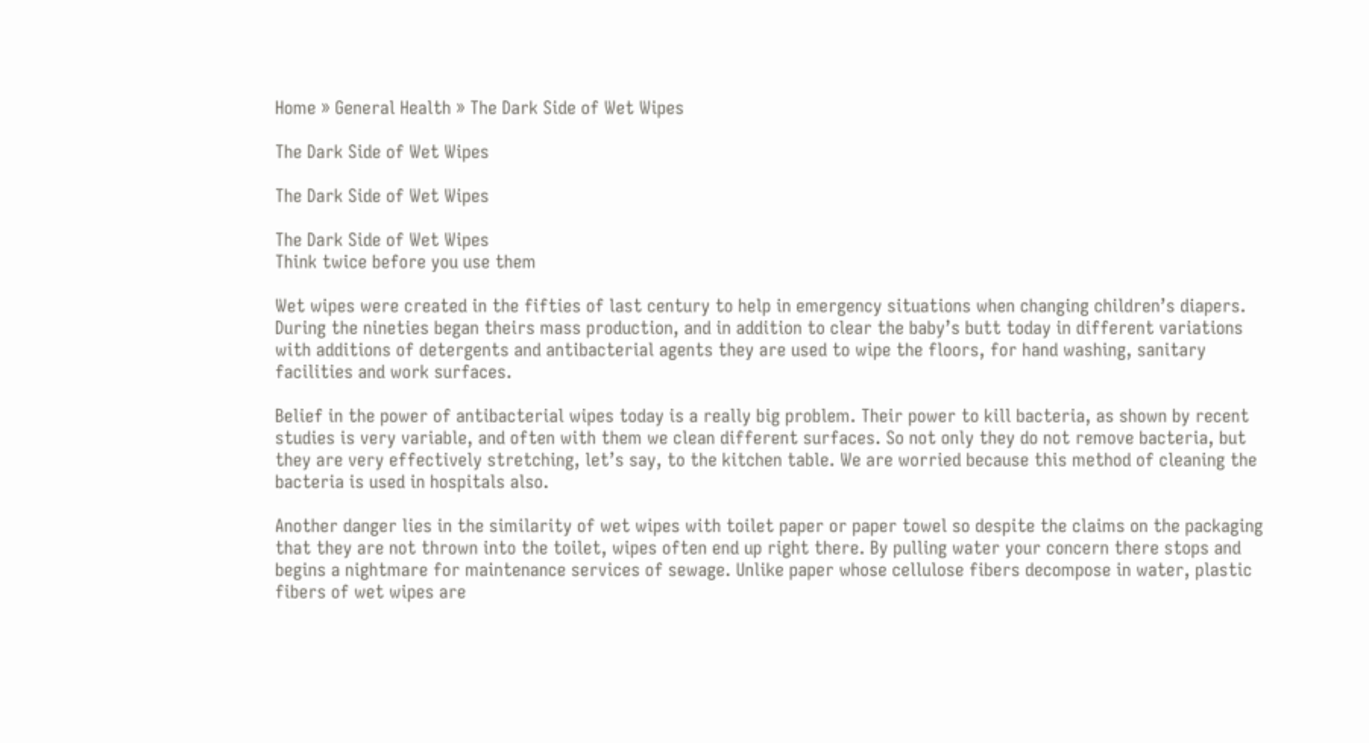Home » General Health » The Dark Side of Wet Wipes

The Dark Side of Wet Wipes

The Dark Side of Wet Wipes

The Dark Side of Wet Wipes
Think twice before you use them

Wet wipes were created in the fifties of last century to help in emergency situations when changing children’s diapers. During the nineties began theirs mass production, and in addition to clear the baby’s butt today in different variations with additions of detergents and antibacterial agents they are used to wipe the floors, for hand washing, sanitary facilities and work surfaces.

Belief in the power of antibacterial wipes today is a really big problem. Their power to kill bacteria, as shown by recent studies is very variable, and often with them we clean different surfaces. So not only they do not remove bacteria, but they are very effectively stretching, let’s say, to the kitchen table. We are worried because this method of cleaning the bacteria is used in hospitals also.

Another danger lies in the similarity of wet wipes with toilet paper or paper towel so despite the claims on the packaging that they are not thrown into the toilet, wipes often end up right there. By pulling water your concern there stops and begins a nightmare for maintenance services of sewage. Unlike paper whose cellulose fibers decompose in water, plastic fibers of wet wipes are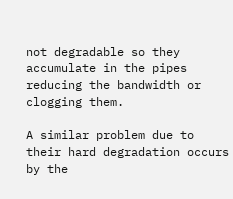not degradable so they accumulate in the pipes reducing the bandwidth or clogging them.

A similar problem due to their hard degradation occurs by the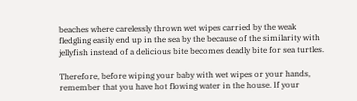beaches where carelessly thrown wet wipes carried by the weak fledgling easily end up in the sea by the because of the similarity with jellyfish instead of a delicious bite becomes deadly bite for sea turtles.

Therefore, before wiping your baby with wet wipes or your hands, remember that you have hot flowing water in the house. If your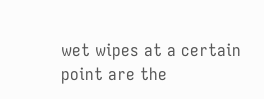wet wipes at a certain point are the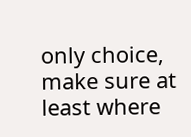only choice, make sure at least where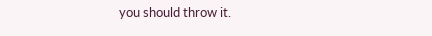you should throw it.